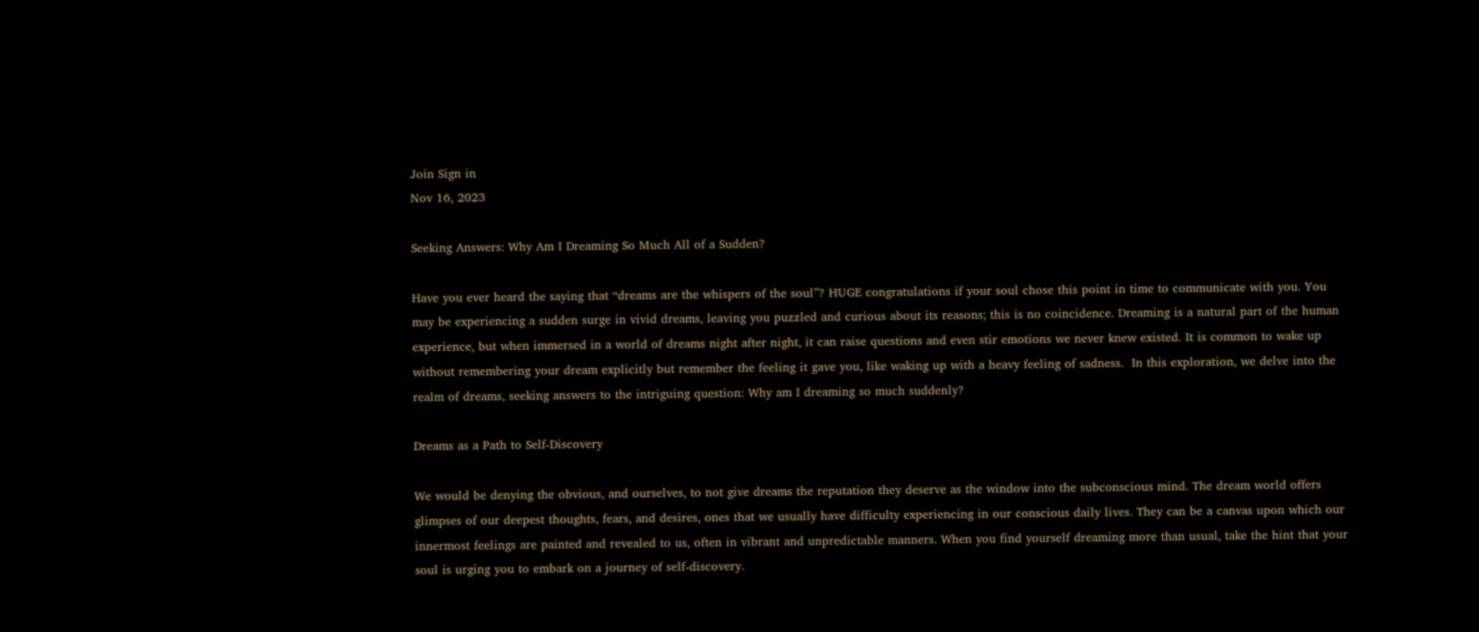Join Sign in
Nov 16, 2023

Seeking Answers: Why Am I Dreaming So Much All of a Sudden?

Have you ever heard the saying that “dreams are the whispers of the soul”? HUGE congratulations if your soul chose this point in time to communicate with you. You may be experiencing a sudden surge in vivid dreams, leaving you puzzled and curious about its reasons; this is no coincidence. Dreaming is a natural part of the human experience, but when immersed in a world of dreams night after night, it can raise questions and even stir emotions we never knew existed. It is common to wake up without remembering your dream explicitly but remember the feeling it gave you, like waking up with a heavy feeling of sadness.  In this exploration, we delve into the realm of dreams, seeking answers to the intriguing question: Why am I dreaming so much suddenly?

Dreams as a Path to Self-Discovery

We would be denying the obvious, and ourselves, to not give dreams the reputation they deserve as the window into the subconscious mind. The dream world offers glimpses of our deepest thoughts, fears, and desires, ones that we usually have difficulty experiencing in our conscious daily lives. They can be a canvas upon which our innermost feelings are painted and revealed to us, often in vibrant and unpredictable manners. When you find yourself dreaming more than usual, take the hint that your soul is urging you to embark on a journey of self-discovery.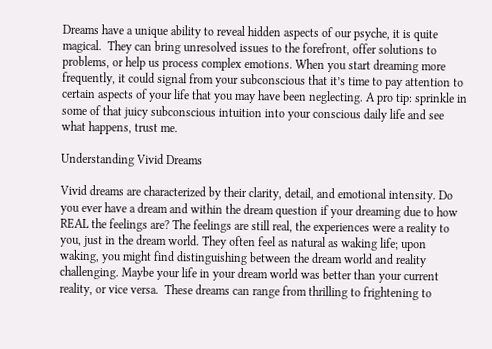Dreams have a unique ability to reveal hidden aspects of our psyche, it is quite magical.  They can bring unresolved issues to the forefront, offer solutions to problems, or help us process complex emotions. When you start dreaming more frequently, it could signal from your subconscious that it’s time to pay attention to certain aspects of your life that you may have been neglecting. A pro tip: sprinkle in some of that juicy subconscious intuition into your conscious daily life and see what happens, trust me.

Understanding Vivid Dreams

Vivid dreams are characterized by their clarity, detail, and emotional intensity. Do you ever have a dream and within the dream question if your dreaming due to how REAL the feelings are? The feelings are still real, the experiences were a reality to you, just in the dream world. They often feel as natural as waking life; upon waking, you might find distinguishing between the dream world and reality challenging. Maybe your life in your dream world was better than your current reality, or vice versa.  These dreams can range from thrilling to frightening to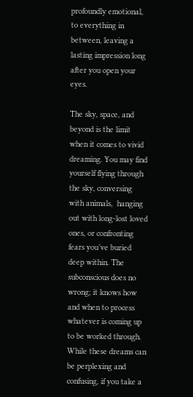profoundly emotional, to everything in between, leaving a lasting impression long after you open your eyes.

The sky, space, and beyond is the limit when it comes to vivid dreaming. You may find yourself flying through the sky, conversing with animals,  hanging out with long-lost loved ones, or confronting fears you’ve buried deep within. The subconscious does no wrong; it knows how and when to process whatever is coming up to be worked through. While these dreams can be perplexing and confusing, if you take a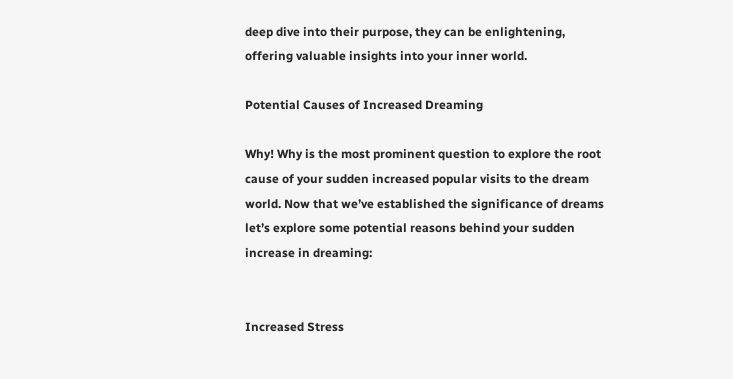deep dive into their purpose, they can be enlightening, offering valuable insights into your inner world.

Potential Causes of Increased Dreaming

Why! Why is the most prominent question to explore the root cause of your sudden increased popular visits to the dream world. Now that we’ve established the significance of dreams let’s explore some potential reasons behind your sudden increase in dreaming:


Increased Stress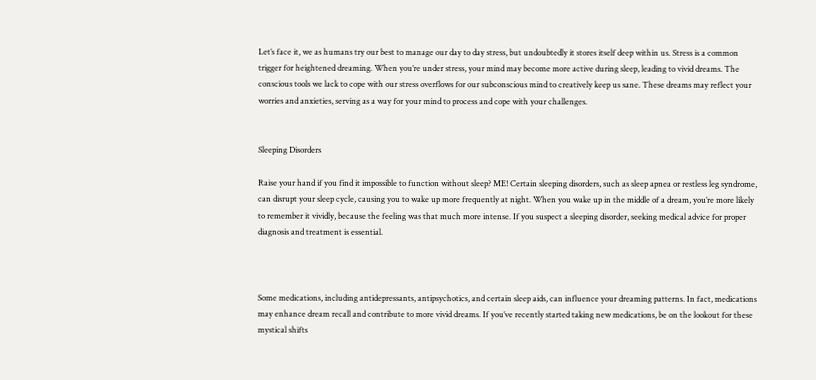Let’s face it, we as humans try our best to manage our day to day stress, but undoubtedly it stores itself deep within us. Stress is a common trigger for heightened dreaming. When you’re under stress, your mind may become more active during sleep, leading to vivid dreams. The conscious tools we lack to cope with our stress overflows for our subconscious mind to creatively keep us sane. These dreams may reflect your worries and anxieties, serving as a way for your mind to process and cope with your challenges.


Sleeping Disorders

Raise your hand if you find it impossible to function without sleep? ME! Certain sleeping disorders, such as sleep apnea or restless leg syndrome, can disrupt your sleep cycle, causing you to wake up more frequently at night. When you wake up in the middle of a dream, you’re more likely to remember it vividly, because the feeling was that much more intense. If you suspect a sleeping disorder, seeking medical advice for proper diagnosis and treatment is essential.



Some medications, including antidepressants, antipsychotics, and certain sleep aids, can influence your dreaming patterns. In fact, medications may enhance dream recall and contribute to more vivid dreams. If you’ve recently started taking new medications, be on the lookout for these mystical shifts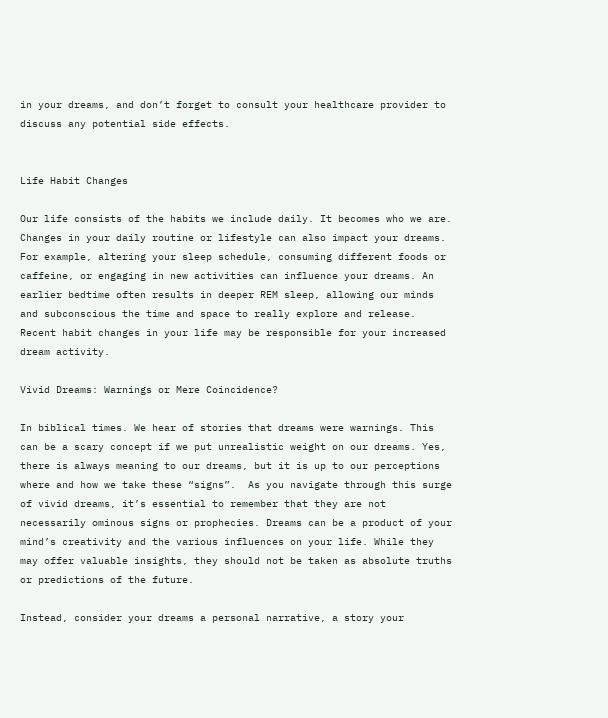in your dreams, and don’t forget to consult your healthcare provider to discuss any potential side effects.


Life Habit Changes

Our life consists of the habits we include daily. It becomes who we are. Changes in your daily routine or lifestyle can also impact your dreams. For example, altering your sleep schedule, consuming different foods or caffeine, or engaging in new activities can influence your dreams. An earlier bedtime often results in deeper REM sleep, allowing our minds and subconscious the time and space to really explore and release. Recent habit changes in your life may be responsible for your increased dream activity.

Vivid Dreams: Warnings or Mere Coincidence?

In biblical times. We hear of stories that dreams were warnings. This can be a scary concept if we put unrealistic weight on our dreams. Yes, there is always meaning to our dreams, but it is up to our perceptions where and how we take these “signs”.  As you navigate through this surge of vivid dreams, it’s essential to remember that they are not necessarily ominous signs or prophecies. Dreams can be a product of your mind’s creativity and the various influences on your life. While they may offer valuable insights, they should not be taken as absolute truths or predictions of the future.

Instead, consider your dreams a personal narrative, a story your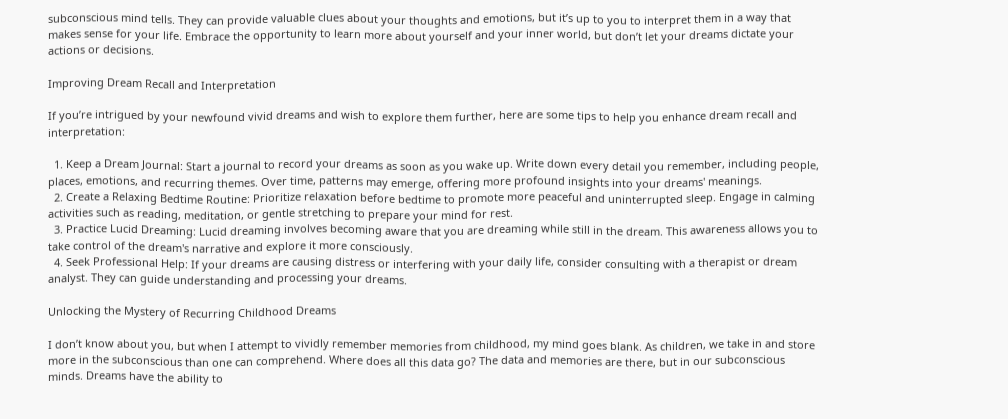subconscious mind tells. They can provide valuable clues about your thoughts and emotions, but it’s up to you to interpret them in a way that makes sense for your life. Embrace the opportunity to learn more about yourself and your inner world, but don’t let your dreams dictate your actions or decisions.

Improving Dream Recall and Interpretation

If you’re intrigued by your newfound vivid dreams and wish to explore them further, here are some tips to help you enhance dream recall and interpretation:

  1. Keep a Dream Journal: Start a journal to record your dreams as soon as you wake up. Write down every detail you remember, including people, places, emotions, and recurring themes. Over time, patterns may emerge, offering more profound insights into your dreams' meanings.
  2. Create a Relaxing Bedtime Routine: Prioritize relaxation before bedtime to promote more peaceful and uninterrupted sleep. Engage in calming activities such as reading, meditation, or gentle stretching to prepare your mind for rest.
  3. Practice Lucid Dreaming: Lucid dreaming involves becoming aware that you are dreaming while still in the dream. This awareness allows you to take control of the dream's narrative and explore it more consciously.
  4. Seek Professional Help: If your dreams are causing distress or interfering with your daily life, consider consulting with a therapist or dream analyst. They can guide understanding and processing your dreams.

Unlocking the Mystery of Recurring Childhood Dreams

I don’t know about you, but when I attempt to vividly remember memories from childhood, my mind goes blank. As children, we take in and store more in the subconscious than one can comprehend. Where does all this data go? The data and memories are there, but in our subconscious minds. Dreams have the ability to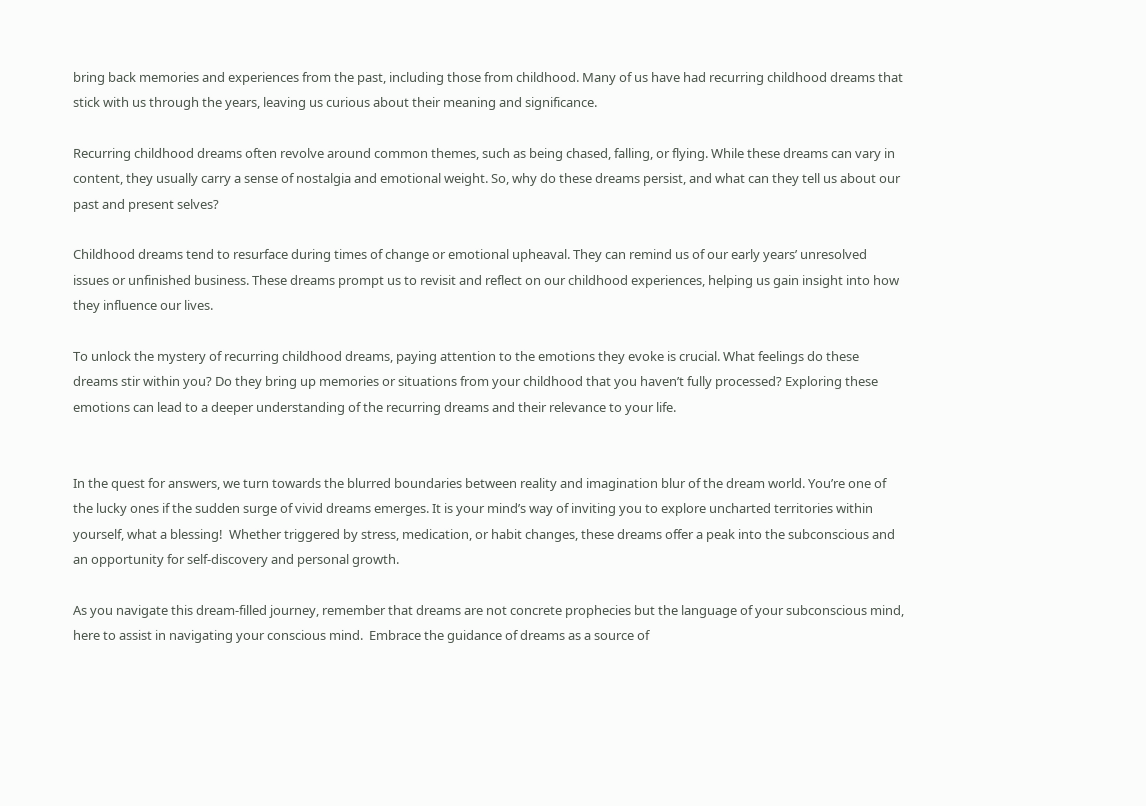bring back memories and experiences from the past, including those from childhood. Many of us have had recurring childhood dreams that stick with us through the years, leaving us curious about their meaning and significance.

Recurring childhood dreams often revolve around common themes, such as being chased, falling, or flying. While these dreams can vary in content, they usually carry a sense of nostalgia and emotional weight. So, why do these dreams persist, and what can they tell us about our past and present selves?

Childhood dreams tend to resurface during times of change or emotional upheaval. They can remind us of our early years’ unresolved issues or unfinished business. These dreams prompt us to revisit and reflect on our childhood experiences, helping us gain insight into how they influence our lives.

To unlock the mystery of recurring childhood dreams, paying attention to the emotions they evoke is crucial. What feelings do these dreams stir within you? Do they bring up memories or situations from your childhood that you haven’t fully processed? Exploring these emotions can lead to a deeper understanding of the recurring dreams and their relevance to your life.


In the quest for answers, we turn towards the blurred boundaries between reality and imagination blur of the dream world. You’re one of the lucky ones if the sudden surge of vivid dreams emerges. It is your mind’s way of inviting you to explore uncharted territories within yourself, what a blessing!  Whether triggered by stress, medication, or habit changes, these dreams offer a peak into the subconscious and an opportunity for self-discovery and personal growth.

As you navigate this dream-filled journey, remember that dreams are not concrete prophecies but the language of your subconscious mind, here to assist in navigating your conscious mind.  Embrace the guidance of dreams as a source of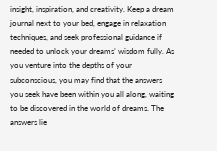insight, inspiration, and creativity. Keep a dream journal next to your bed, engage in relaxation techniques, and seek professional guidance if needed to unlock your dreams’ wisdom fully. As you venture into the depths of your subconscious, you may find that the answers you seek have been within you all along, waiting to be discovered in the world of dreams. The answers lie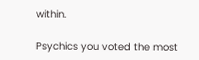within.

Psychics you voted the most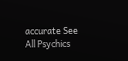accurate See All Psychics